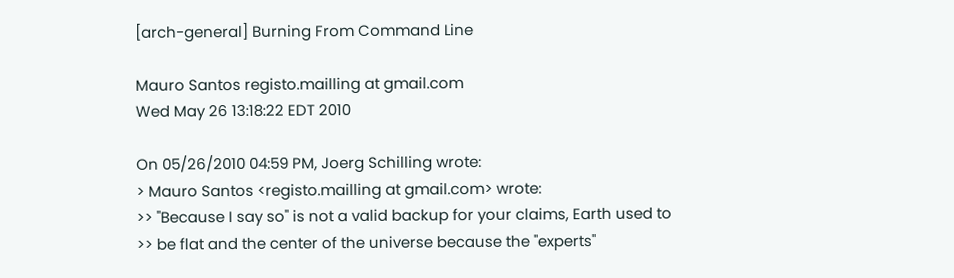[arch-general] Burning From Command Line

Mauro Santos registo.mailling at gmail.com
Wed May 26 13:18:22 EDT 2010

On 05/26/2010 04:59 PM, Joerg Schilling wrote:
> Mauro Santos <registo.mailling at gmail.com> wrote:
>> "Because I say so" is not a valid backup for your claims, Earth used to
>> be flat and the center of the universe because the "experts"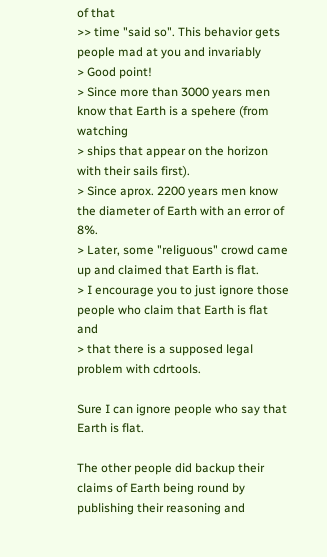of that
>> time "said so". This behavior gets people mad at you and invariably
> Good point!
> Since more than 3000 years men know that Earth is a spehere (from watching
> ships that appear on the horizon with their sails first).
> Since aprox. 2200 years men know the diameter of Earth with an error of 8%.
> Later, some "religuous" crowd came up and claimed that Earth is flat.
> I encourage you to just ignore those people who claim that Earth is flat and
> that there is a supposed legal problem with cdrtools.

Sure I can ignore people who say that Earth is flat.

The other people did backup their claims of Earth being round by
publishing their reasoning and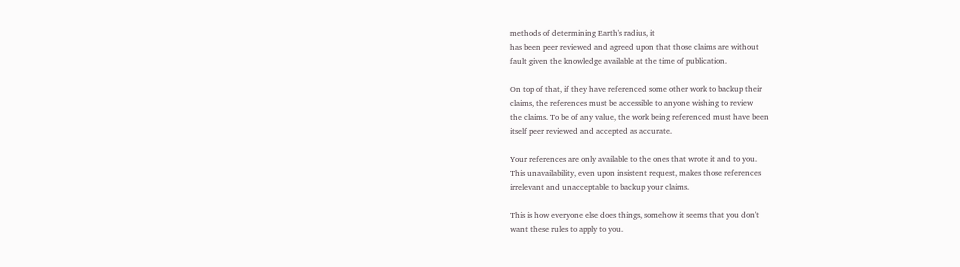methods of determining Earth's radius, it
has been peer reviewed and agreed upon that those claims are without
fault given the knowledge available at the time of publication.

On top of that, if they have referenced some other work to backup their
claims, the references must be accessible to anyone wishing to review
the claims. To be of any value, the work being referenced must have been
itself peer reviewed and accepted as accurate.

Your references are only available to the ones that wrote it and to you.
This unavailability, even upon insistent request, makes those references
irrelevant and unacceptable to backup your claims.

This is how everyone else does things, somehow it seems that you don't
want these rules to apply to you.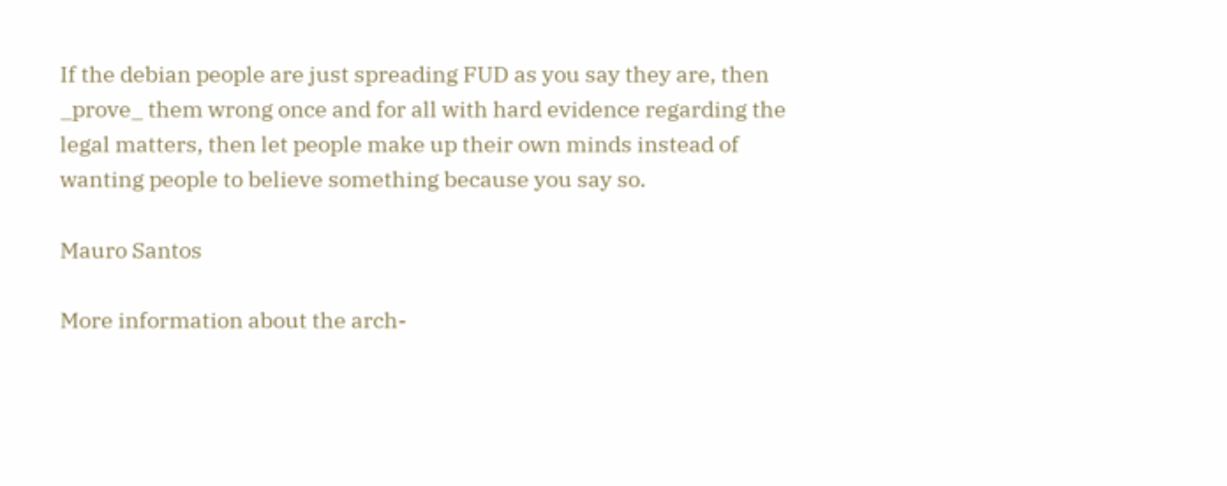If the debian people are just spreading FUD as you say they are, then
_prove_ them wrong once and for all with hard evidence regarding the
legal matters, then let people make up their own minds instead of
wanting people to believe something because you say so.

Mauro Santos

More information about the arch-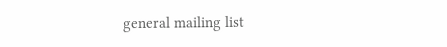general mailing list